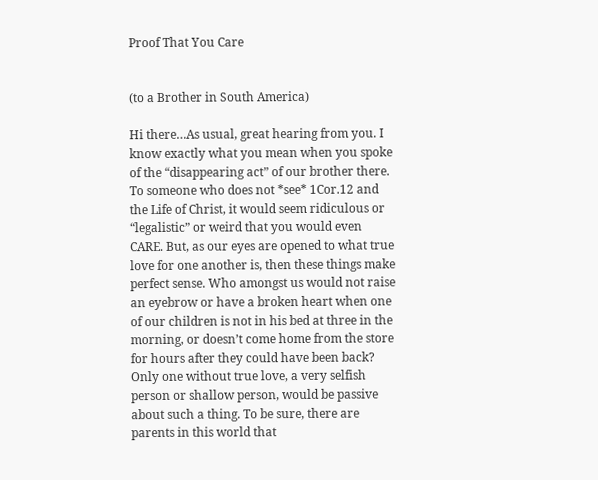Proof That You Care


(to a Brother in South America)

Hi there…As usual, great hearing from you. I know exactly what you mean when you spoke of the “disappearing act” of our brother there. To someone who does not *see* 1Cor.12 and the Life of Christ, it would seem ridiculous or “legalistic” or weird that you would even CARE. But, as our eyes are opened to what true love for one another is, then these things make perfect sense. Who amongst us would not raise an eyebrow or have a broken heart when one of our children is not in his bed at three in the morning, or doesn’t come home from the store for hours after they could have been back? Only one without true love, a very selfish person or shallow person, would be passive about such a thing. To be sure, there are parents in this world that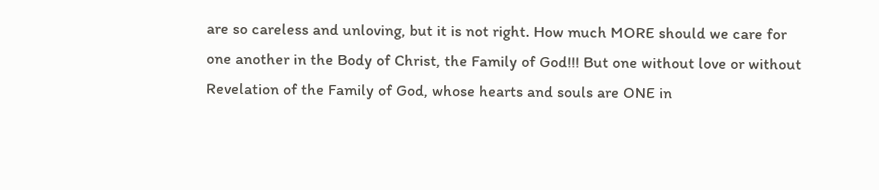are so careless and unloving, but it is not right. How much MORE should we care for one another in the Body of Christ, the Family of God!!! But one without love or without Revelation of the Family of God, whose hearts and souls are ONE in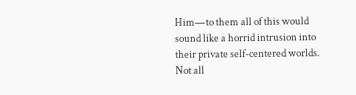Him—to them all of this would sound like a horrid intrusion into their private self-centered worlds. Not all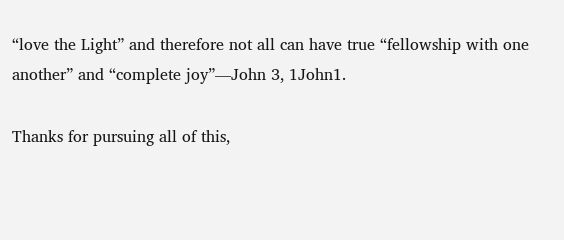“love the Light” and therefore not all can have true “fellowship with one another” and “complete joy”—John 3, 1John1.

Thanks for pursuing all of this,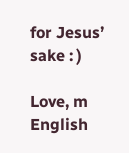for Jesus’ sake : )

Love, m
English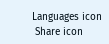Languages icon
 Share icon